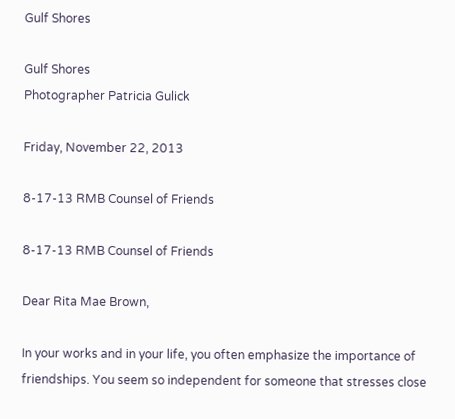Gulf Shores

Gulf Shores
Photographer Patricia Gulick

Friday, November 22, 2013

8-17-13 RMB Counsel of Friends

8-17-13 RMB Counsel of Friends

Dear Rita Mae Brown,

In your works and in your life, you often emphasize the importance of friendships. You seem so independent for someone that stresses close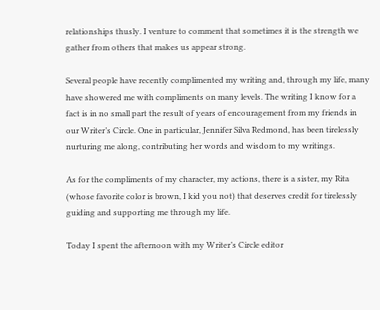relationships thusly. I venture to comment that sometimes it is the strength we gather from others that makes us appear strong.

Several people have recently complimented my writing and, through my life, many have showered me with compliments on many levels. The writing I know for a fact is in no small part the result of years of encouragement from my friends in our Writer’s Circle. One in particular, Jennifer Silva Redmond, has been tirelessly nurturing me along, contributing her words and wisdom to my writings.

As for the compliments of my character, my actions, there is a sister, my Rita (whose favorite color is brown, I kid you not) that deserves credit for tirelessly guiding and supporting me through my life.

Today I spent the afternoon with my Writer’s Circle editor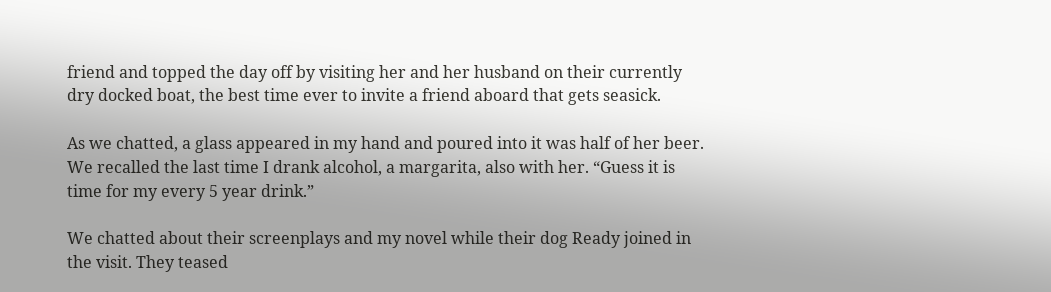friend and topped the day off by visiting her and her husband on their currently dry docked boat, the best time ever to invite a friend aboard that gets seasick.

As we chatted, a glass appeared in my hand and poured into it was half of her beer. We recalled the last time I drank alcohol, a margarita, also with her. “Guess it is time for my every 5 year drink.”

We chatted about their screenplays and my novel while their dog Ready joined in the visit. They teased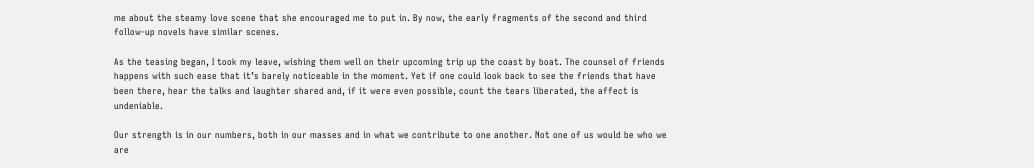me about the steamy love scene that she encouraged me to put in. By now, the early fragments of the second and third follow-up novels have similar scenes.

As the teasing began, I took my leave, wishing them well on their upcoming trip up the coast by boat. The counsel of friends happens with such ease that it’s barely noticeable in the moment. Yet if one could look back to see the friends that have been there, hear the talks and laughter shared and, if it were even possible, count the tears liberated, the affect is undeniable.

Our strength is in our numbers, both in our masses and in what we contribute to one another. Not one of us would be who we are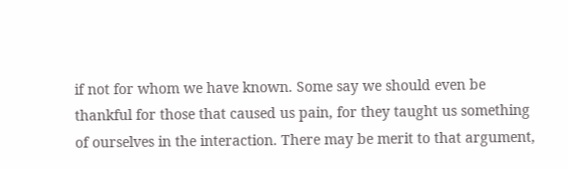if not for whom we have known. Some say we should even be thankful for those that caused us pain, for they taught us something of ourselves in the interaction. There may be merit to that argument,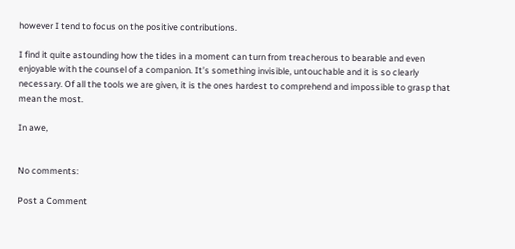however I tend to focus on the positive contributions.

I find it quite astounding how the tides in a moment can turn from treacherous to bearable and even enjoyable with the counsel of a companion. It’s something invisible, untouchable and it is so clearly necessary. Of all the tools we are given, it is the ones hardest to comprehend and impossible to grasp that mean the most.

In awe,


No comments:

Post a Comment